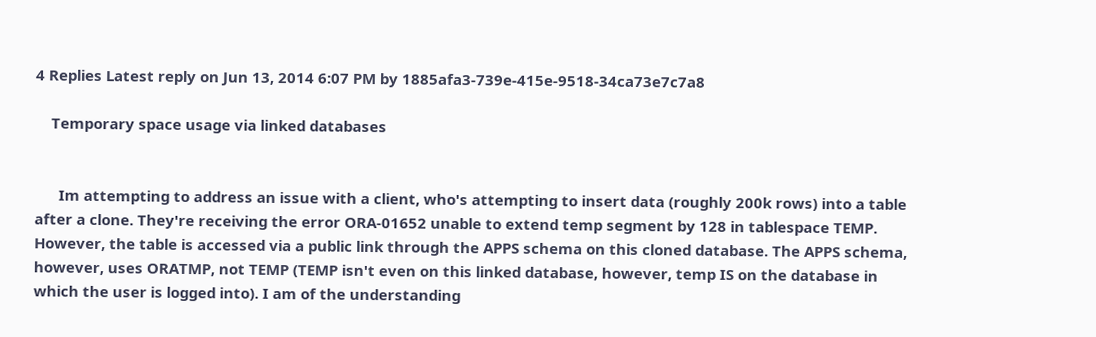4 Replies Latest reply on Jun 13, 2014 6:07 PM by 1885afa3-739e-415e-9518-34ca73e7c7a8

    Temporary space usage via linked databases


      Im attempting to address an issue with a client, who's attempting to insert data (roughly 200k rows) into a table after a clone. They're receiving the error ORA-01652 unable to extend temp segment by 128 in tablespace TEMP. However, the table is accessed via a public link through the APPS schema on this cloned database. The APPS schema, however, uses ORATMP, not TEMP (TEMP isn't even on this linked database, however, temp IS on the database in which the user is logged into). I am of the understanding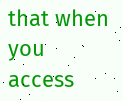that when you access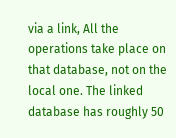via a link, All the operations take place on that database, not on the local one. The linked database has roughly 50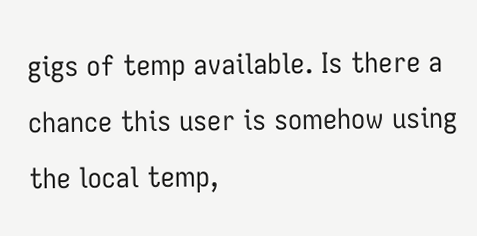gigs of temp available. Is there a chance this user is somehow using the local temp,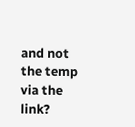and not the temp via the link?